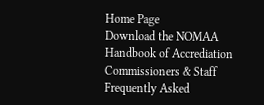Home Page
Download the NOMAA Handbook of Accrediation
Commissioners & Staff
Frequently Asked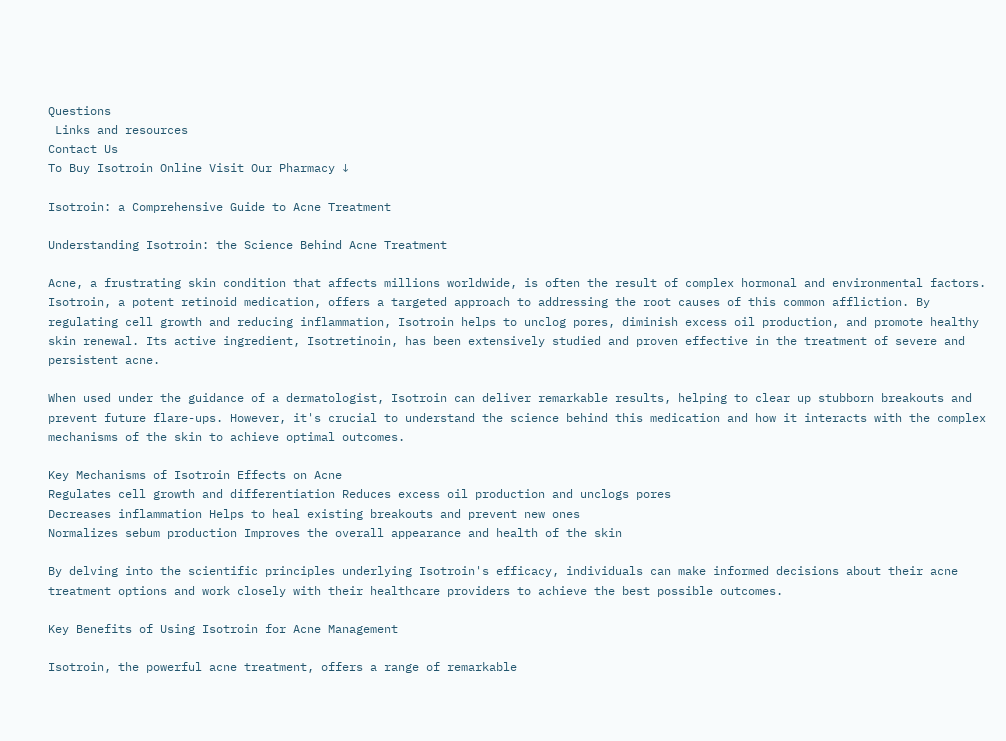Questions
 Links and resources
Contact Us
To Buy Isotroin Online Visit Our Pharmacy ↓

Isotroin: a Comprehensive Guide to Acne Treatment

Understanding Isotroin: the Science Behind Acne Treatment

Acne, a frustrating skin condition that affects millions worldwide, is often the result of complex hormonal and environmental factors. Isotroin, a potent retinoid medication, offers a targeted approach to addressing the root causes of this common affliction. By regulating cell growth and reducing inflammation, Isotroin helps to unclog pores, diminish excess oil production, and promote healthy skin renewal. Its active ingredient, Isotretinoin, has been extensively studied and proven effective in the treatment of severe and persistent acne.

When used under the guidance of a dermatologist, Isotroin can deliver remarkable results, helping to clear up stubborn breakouts and prevent future flare-ups. However, it's crucial to understand the science behind this medication and how it interacts with the complex mechanisms of the skin to achieve optimal outcomes.

Key Mechanisms of Isotroin Effects on Acne
Regulates cell growth and differentiation Reduces excess oil production and unclogs pores
Decreases inflammation Helps to heal existing breakouts and prevent new ones
Normalizes sebum production Improves the overall appearance and health of the skin

By delving into the scientific principles underlying Isotroin's efficacy, individuals can make informed decisions about their acne treatment options and work closely with their healthcare providers to achieve the best possible outcomes.

Key Benefits of Using Isotroin for Acne Management

Isotroin, the powerful acne treatment, offers a range of remarkable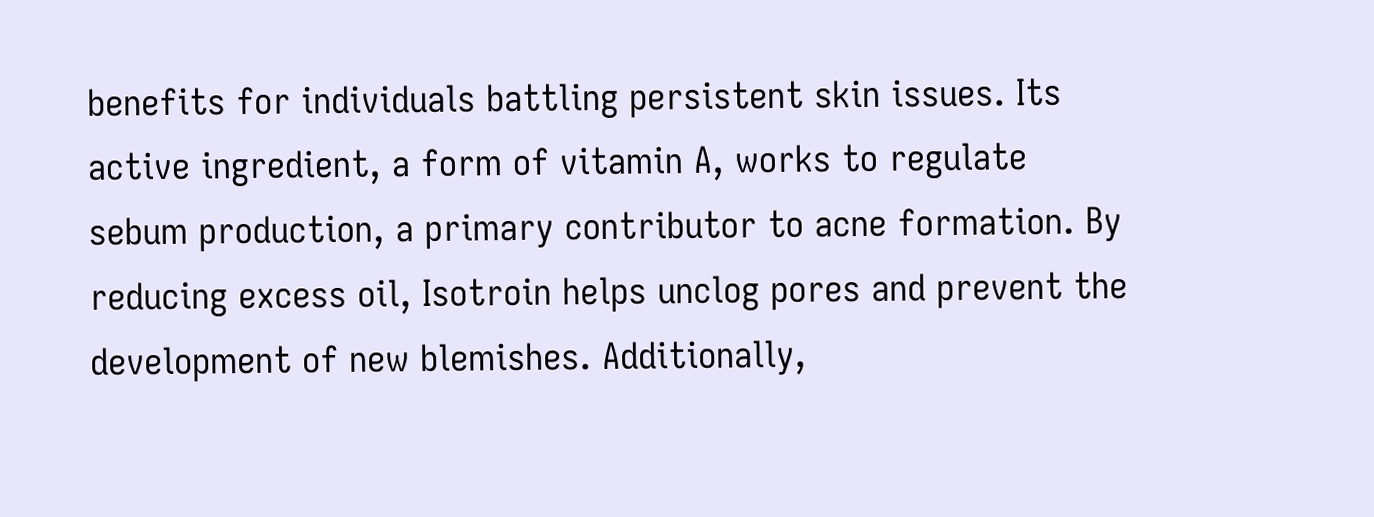benefits for individuals battling persistent skin issues. Its active ingredient, a form of vitamin A, works to regulate sebum production, a primary contributor to acne formation. By reducing excess oil, Isotroin helps unclog pores and prevent the development of new blemishes. Additionally,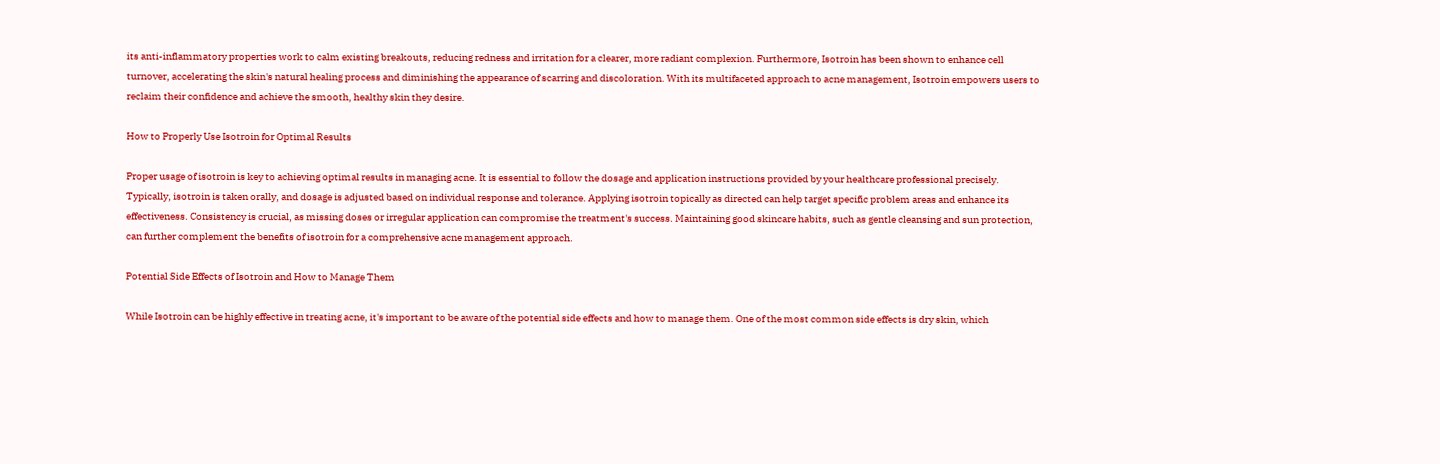its anti-inflammatory properties work to calm existing breakouts, reducing redness and irritation for a clearer, more radiant complexion. Furthermore, Isotroin has been shown to enhance cell turnover, accelerating the skin's natural healing process and diminishing the appearance of scarring and discoloration. With its multifaceted approach to acne management, Isotroin empowers users to reclaim their confidence and achieve the smooth, healthy skin they desire.

How to Properly Use Isotroin for Optimal Results

Proper usage of isotroin is key to achieving optimal results in managing acne. It is essential to follow the dosage and application instructions provided by your healthcare professional precisely. Typically, isotroin is taken orally, and dosage is adjusted based on individual response and tolerance. Applying isotroin topically as directed can help target specific problem areas and enhance its effectiveness. Consistency is crucial, as missing doses or irregular application can compromise the treatment's success. Maintaining good skincare habits, such as gentle cleansing and sun protection, can further complement the benefits of isotroin for a comprehensive acne management approach.

Potential Side Effects of Isotroin and How to Manage Them

While Isotroin can be highly effective in treating acne, it's important to be aware of the potential side effects and how to manage them. One of the most common side effects is dry skin, which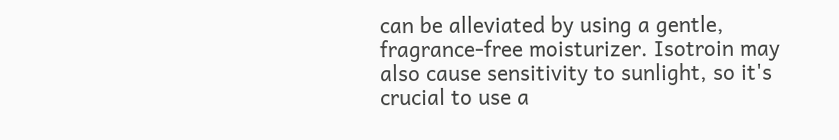can be alleviated by using a gentle, fragrance-free moisturizer. Isotroin may also cause sensitivity to sunlight, so it's crucial to use a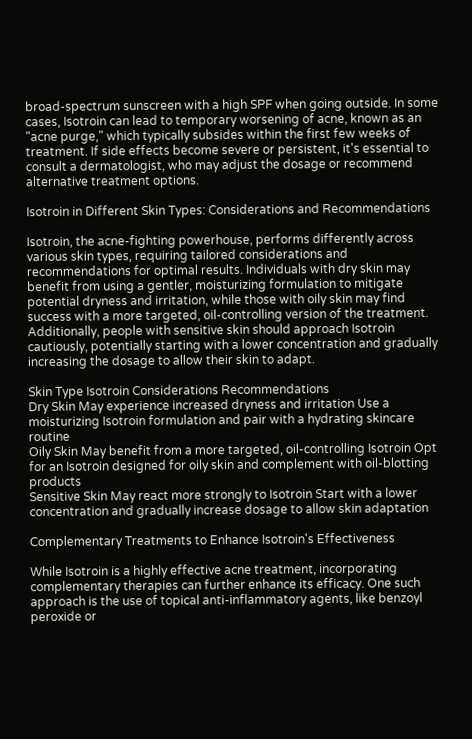broad-spectrum sunscreen with a high SPF when going outside. In some cases, Isotroin can lead to temporary worsening of acne, known as an "acne purge," which typically subsides within the first few weeks of treatment. If side effects become severe or persistent, it's essential to consult a dermatologist, who may adjust the dosage or recommend alternative treatment options.

Isotroin in Different Skin Types: Considerations and Recommendations

Isotroin, the acne-fighting powerhouse, performs differently across various skin types, requiring tailored considerations and recommendations for optimal results. Individuals with dry skin may benefit from using a gentler, moisturizing formulation to mitigate potential dryness and irritation, while those with oily skin may find success with a more targeted, oil-controlling version of the treatment. Additionally, people with sensitive skin should approach Isotroin cautiously, potentially starting with a lower concentration and gradually increasing the dosage to allow their skin to adapt.

Skin Type Isotroin Considerations Recommendations
Dry Skin May experience increased dryness and irritation Use a moisturizing Isotroin formulation and pair with a hydrating skincare routine
Oily Skin May benefit from a more targeted, oil-controlling Isotroin Opt for an Isotroin designed for oily skin and complement with oil-blotting products
Sensitive Skin May react more strongly to Isotroin Start with a lower concentration and gradually increase dosage to allow skin adaptation

Complementary Treatments to Enhance Isotroin's Effectiveness

While Isotroin is a highly effective acne treatment, incorporating complementary therapies can further enhance its efficacy. One such approach is the use of topical anti-inflammatory agents, like benzoyl peroxide or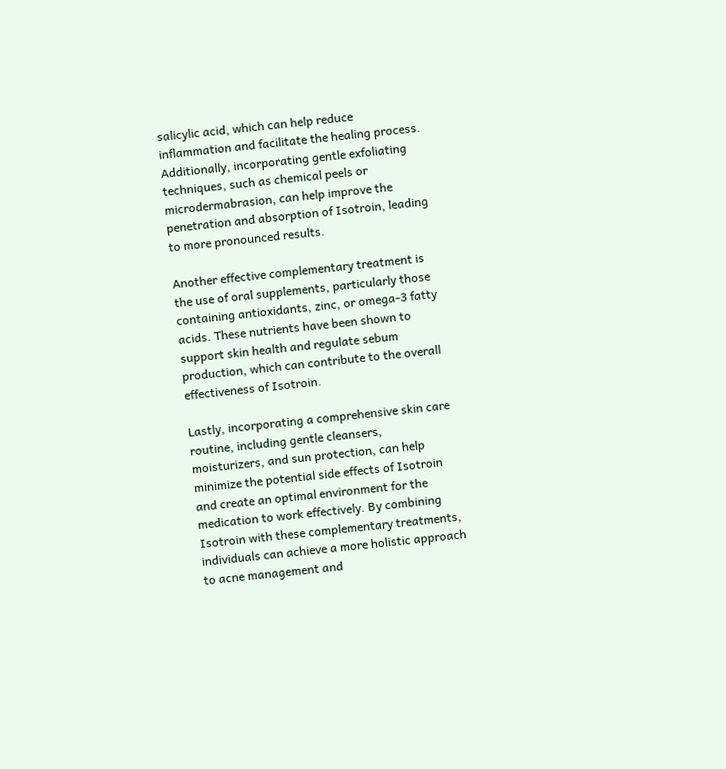salicylic acid, which can help reduce inflammation and facilitate the healing process. Additionally, incorporating gentle exfoliating techniques, such as chemical peels or microdermabrasion, can help improve the penetration and absorption of Isotroin, leading to more pronounced results.

Another effective complementary treatment is the use of oral supplements, particularly those containing antioxidants, zinc, or omega-3 fatty acids. These nutrients have been shown to support skin health and regulate sebum production, which can contribute to the overall effectiveness of Isotroin.

Lastly, incorporating a comprehensive skin care routine, including gentle cleansers, moisturizers, and sun protection, can help minimize the potential side effects of Isotroin and create an optimal environment for the medication to work effectively. By combining Isotroin with these complementary treatments, individuals can achieve a more holistic approach to acne management and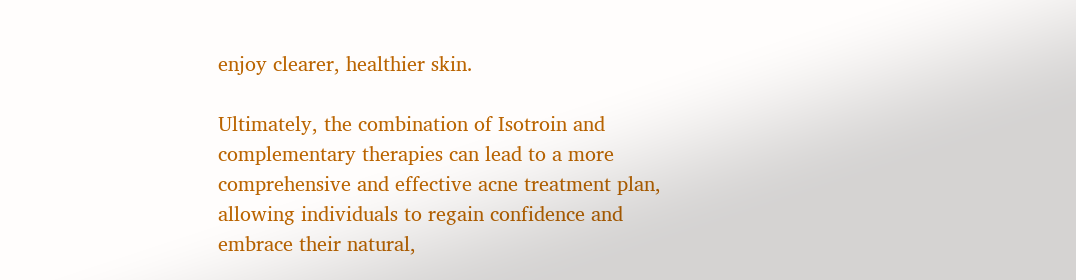enjoy clearer, healthier skin.

Ultimately, the combination of Isotroin and complementary therapies can lead to a more comprehensive and effective acne treatment plan, allowing individuals to regain confidence and embrace their natural,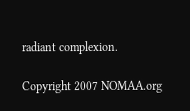radiant complexion.

Copyright 2007 NOMAA.org